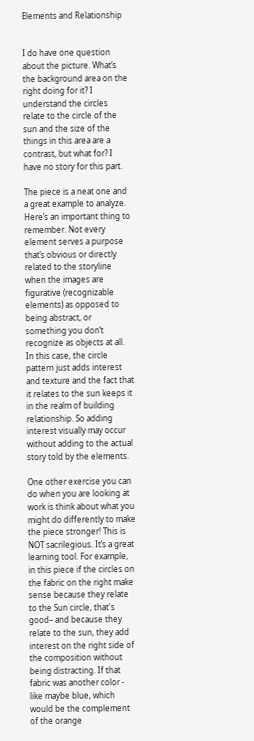Elements and Relationship


I do have one question about the picture. What’s the background area on the right doing for it? I understand the circles relate to the circle of the sun and the size of the things in this area are a contrast, but what for? I have no story for this part.

The piece is a neat one and a great example to analyze. Here’s an important thing to remember. Not every element serves a purpose that’s obvious or directly related to the storyline when the images are figurative (recognizable elements) as opposed to being abstract, or something you don’t recognize as objects at all. In this case, the circle pattern just adds interest and texture and the fact that it relates to the sun keeps it in the realm of building relationship. So adding interest visually may occur without adding to the actual story told by the elements.

One other exercise you can do when you are looking at work is think about what you might do differently to make the piece stronger! This is NOT sacrilegious. It’s a great learning tool. For example, in this piece if the circles on the fabric on the right make sense because they relate to the Sun circle, that's good– and because they relate to the sun, they add interest on the right side of the composition without being distracting. If that fabric was another color - like maybe blue, which would be the complement of the orange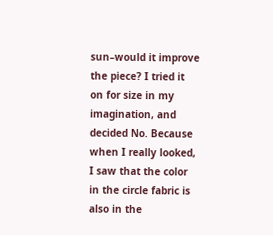sun–would it improve the piece? I tried it on for size in my imagination, and decided No. Because when I really looked, I saw that the color in the circle fabric is also in the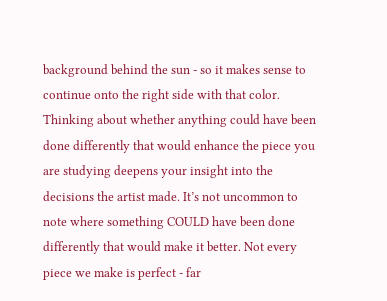background behind the sun - so it makes sense to continue onto the right side with that color. Thinking about whether anything could have been done differently that would enhance the piece you are studying deepens your insight into the decisions the artist made. It’s not uncommon to note where something COULD have been done differently that would make it better. Not every piece we make is perfect - far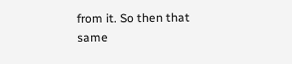from it. So then that same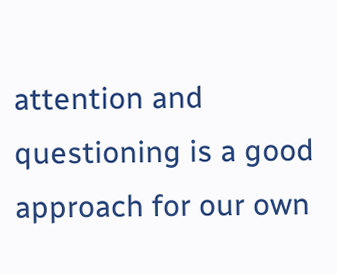attention and questioning is a good approach for our own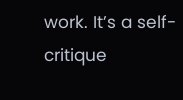work. It’s a self-critique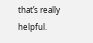that’s really helpful.